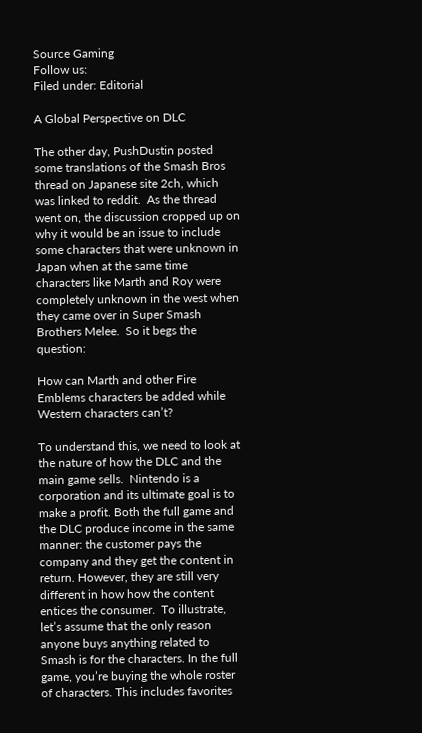Source Gaming
Follow us:
Filed under: Editorial

A Global Perspective on DLC

The other day, PushDustin posted some translations of the Smash Bros thread on Japanese site 2ch, which was linked to reddit.  As the thread went on, the discussion cropped up on why it would be an issue to include some characters that were unknown in Japan when at the same time characters like Marth and Roy were completely unknown in the west when they came over in Super Smash Brothers Melee.  So it begs the question:

How can Marth and other Fire Emblems characters be added while Western characters can’t?

To understand this, we need to look at the nature of how the DLC and the main game sells.  Nintendo is a corporation and its ultimate goal is to make a profit. Both the full game and the DLC produce income in the same manner: the customer pays the company and they get the content in return. However, they are still very different in how how the content entices the consumer.  To illustrate, let’s assume that the only reason anyone buys anything related to Smash is for the characters. In the full game, you’re buying the whole roster of characters. This includes favorites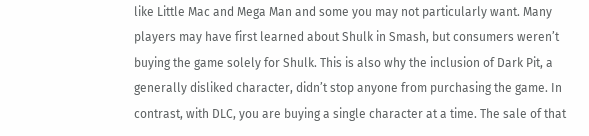like Little Mac and Mega Man and some you may not particularly want. Many players may have first learned about Shulk in Smash, but consumers weren’t buying the game solely for Shulk. This is also why the inclusion of Dark Pit, a generally disliked character, didn’t stop anyone from purchasing the game. In contrast, with DLC, you are buying a single character at a time. The sale of that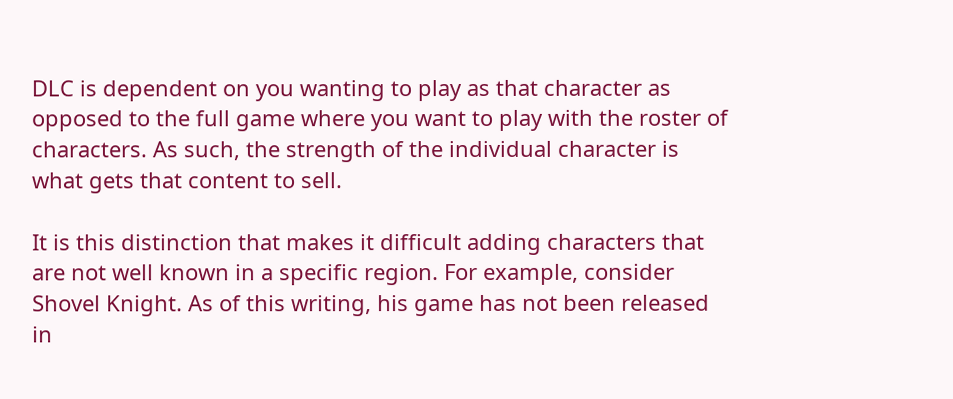DLC is dependent on you wanting to play as that character as opposed to the full game where you want to play with the roster of characters. As such, the strength of the individual character is what gets that content to sell.

It is this distinction that makes it difficult adding characters that are not well known in a specific region. For example, consider Shovel Knight. As of this writing, his game has not been released in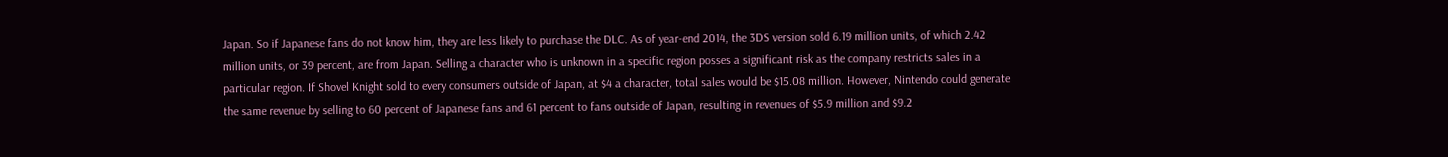Japan. So if Japanese fans do not know him, they are less likely to purchase the DLC. As of year-end 2014, the 3DS version sold 6.19 million units, of which 2.42 million units, or 39 percent, are from Japan. Selling a character who is unknown in a specific region posses a significant risk as the company restricts sales in a particular region. If Shovel Knight sold to every consumers outside of Japan, at $4 a character, total sales would be $15.08 million. However, Nintendo could generate the same revenue by selling to 60 percent of Japanese fans and 61 percent to fans outside of Japan, resulting in revenues of $5.9 million and $9.2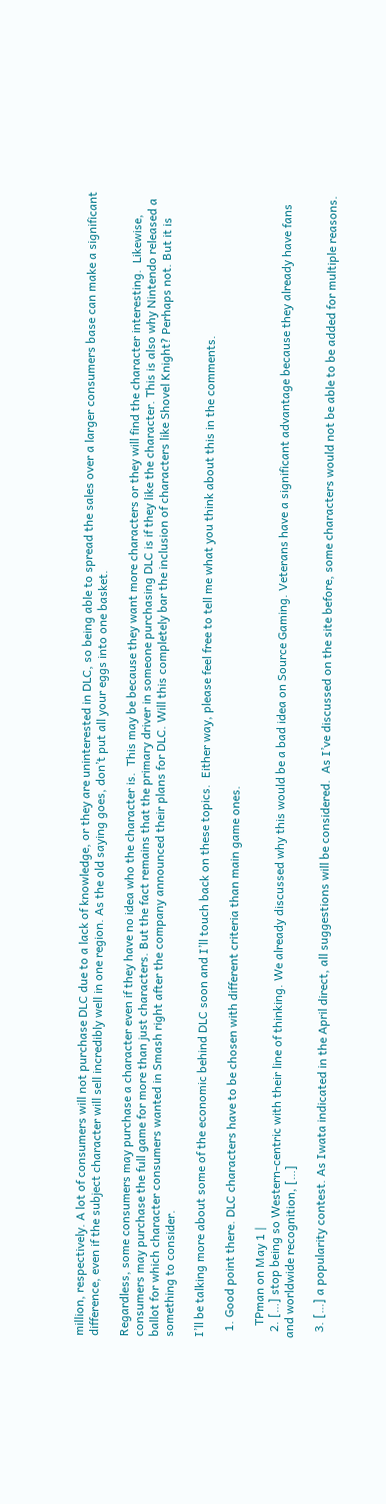million, respectively. A lot of consumers will not purchase DLC due to a lack of knowledge, or they are uninterested in DLC, so being able to spread the sales over a larger consumers base can make a significant difference, even if the subject character will sell incredibly well in one region. As the old saying goes, don’t put all your eggs into one basket.

Regardless, some consumers may purchase a character even if they have no idea who the character is.  This may be because they want more characters or they will find the character interesting.  Likewise, consumers may purchase the full game for more than just characters. But the fact remains that the primary driver in someone purchasing DLC is if they like the character. This is also why Nintendo released a ballot for which character consumers wanted in Smash right after the company announced their plans for DLC. Will this completely bar the inclusion of characters like Shovel Knight? Perhaps not. But it is something to consider.

I’ll be talking more about some of the economic behind DLC soon and I’ll touch back on these topics.  Either way, please feel free to tell me what you think about this in the comments.

  1. Good point there. DLC characters have to be chosen with different criteria than main game ones.

    TPman on May 1 |
  2. […] stop being so Western-centric with their line of thinking. We already discussed why this would be a bad idea on Source Gaming. Veterans have a significant advantage because they already have fans and worldwide recognition, […]

  3. […] a popularity contest. As Iwata indicated in the April direct, all suggestions will be considered.  As I’ve discussed on the site before, some characters would not be able to be added for multiple reasons.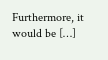Furthermore, it would be […]